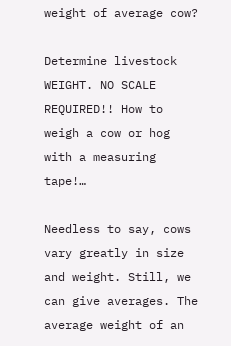weight of average cow?

Determine livestock WEIGHT. NO SCALE REQUIRED!! How to weigh a cow or hog with a measuring tape!…

Needless to say, cows vary greatly in size and weight. Still, we can give averages. The average weight of an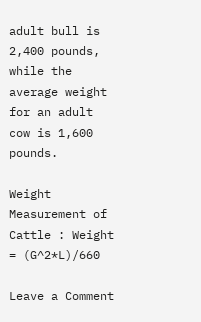adult bull is 2,400 pounds, while the average weight for an adult cow is 1,600 pounds.

Weight Measurement of Cattle : Weight = (G^2*L)/660

Leave a Comment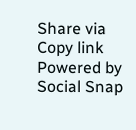Share via
Copy link
Powered by Social Snap